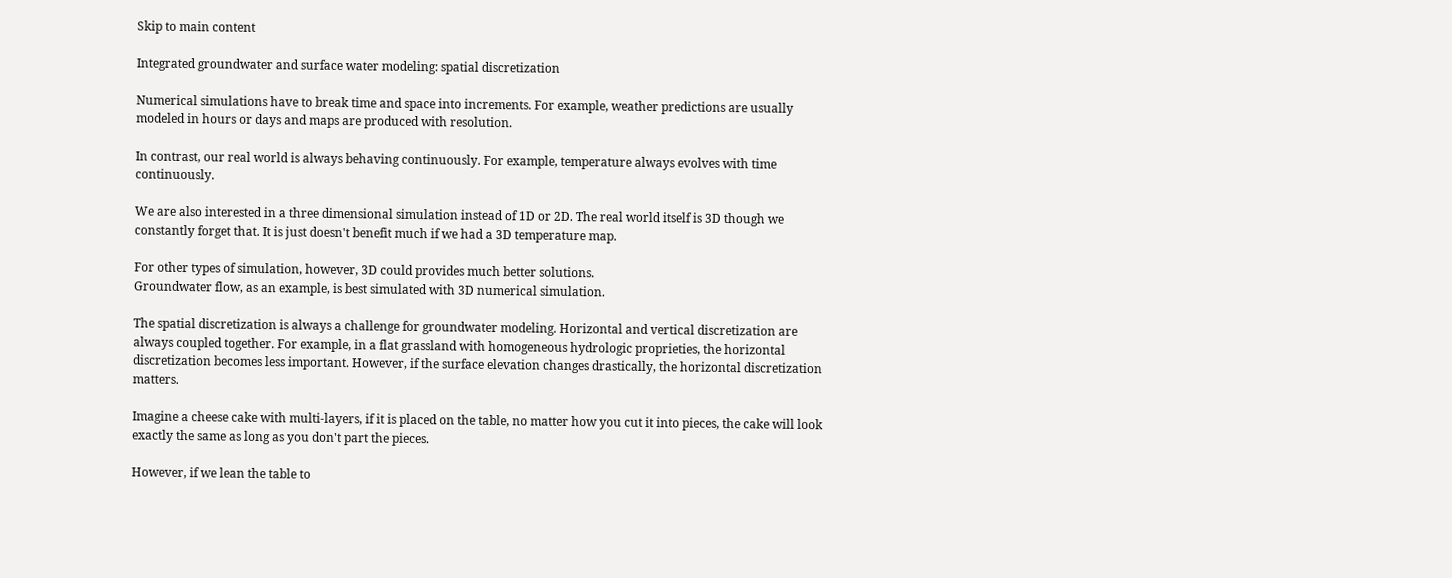Skip to main content

Integrated groundwater and surface water modeling: spatial discretization

Numerical simulations have to break time and space into increments. For example, weather predictions are usually modeled in hours or days and maps are produced with resolution.

In contrast, our real world is always behaving continuously. For example, temperature always evolves with time continuously.

We are also interested in a three dimensional simulation instead of 1D or 2D. The real world itself is 3D though we constantly forget that. It is just doesn't benefit much if we had a 3D temperature map.

For other types of simulation, however, 3D could provides much better solutions.
Groundwater flow, as an example, is best simulated with 3D numerical simulation.

The spatial discretization is always a challenge for groundwater modeling. Horizontal and vertical discretization are always coupled together. For example, in a flat grassland with homogeneous hydrologic proprieties, the horizontal discretization becomes less important. However, if the surface elevation changes drastically, the horizontal discretization matters.

Imagine a cheese cake with multi-layers, if it is placed on the table, no matter how you cut it into pieces, the cake will look exactly the same as long as you don't part the pieces.

However, if we lean the table to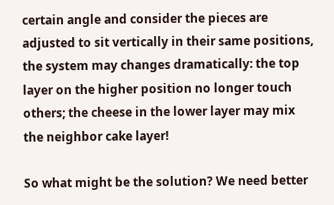certain angle and consider the pieces are adjusted to sit vertically in their same positions, the system may changes dramatically: the top layer on the higher position no longer touch others; the cheese in the lower layer may mix the neighbor cake layer!

So what might be the solution? We need better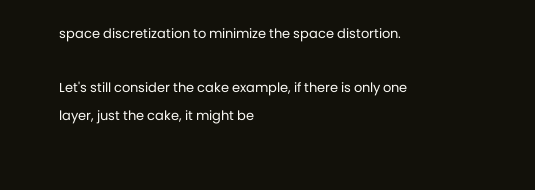space discretization to minimize the space distortion.

Let's still consider the cake example, if there is only one layer, just the cake, it might be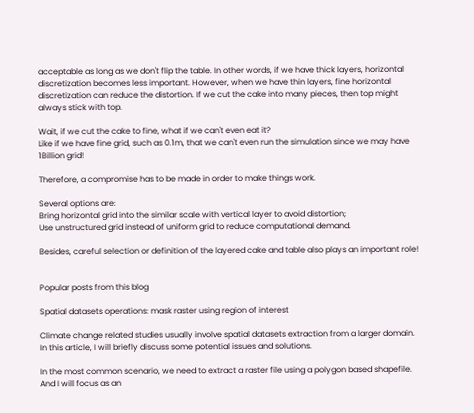acceptable as long as we don't flip the table. In other words, if we have thick layers, horizontal discretization becomes less important. However, when we have thin layers, fine horizontal discretization can reduce the distortion. If we cut the cake into many pieces, then top might always stick with top.

Wait, if we cut the cake to fine, what if we can't even eat it?
Like if we have fine grid, such as 0.1m, that we can't even run the simulation since we may have 1Billion grid!

Therefore, a compromise has to be made in order to make things work.

Several options are:
Bring horizontal grid into the similar scale with vertical layer to avoid distortion;
Use unstructured grid instead of uniform grid to reduce computational demand.

Besides, careful selection or definition of the layered cake and table also plays an important role!


Popular posts from this blog

Spatial datasets operations: mask raster using region of interest

Climate change related studies usually involve spatial datasets extraction from a larger domain.
In this article, I will briefly discuss some potential issues and solutions.

In the most common scenario, we need to extract a raster file using a polygon based shapefile. And I will focus as an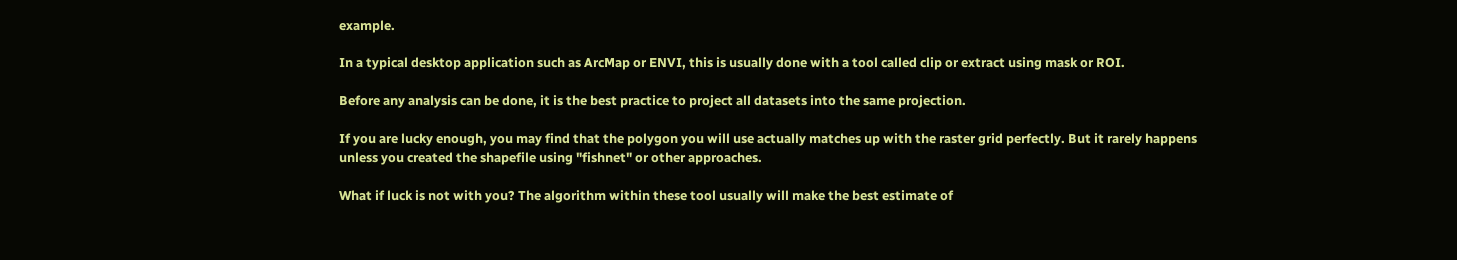example.

In a typical desktop application such as ArcMap or ENVI, this is usually done with a tool called clip or extract using mask or ROI.

Before any analysis can be done, it is the best practice to project all datasets into the same projection.

If you are lucky enough, you may find that the polygon you will use actually matches up with the raster grid perfectly. But it rarely happens unless you created the shapefile using "fishnet" or other approaches.

What if luck is not with you? The algorithm within these tool usually will make the best estimate of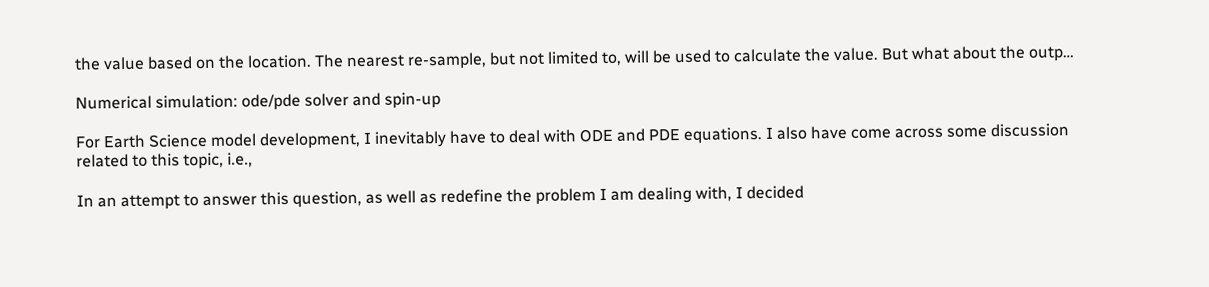the value based on the location. The nearest re-sample, but not limited to, will be used to calculate the value. But what about the outp…

Numerical simulation: ode/pde solver and spin-up

For Earth Science model development, I inevitably have to deal with ODE and PDE equations. I also have come across some discussion related to this topic, i.e.,

In an attempt to answer this question, as well as redefine the problem I am dealing with, I decided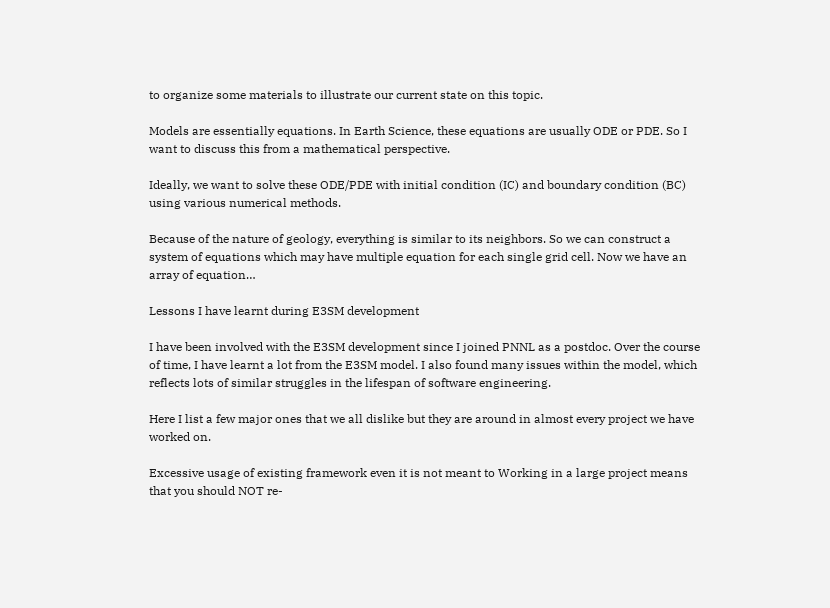to organize some materials to illustrate our current state on this topic.

Models are essentially equations. In Earth Science, these equations are usually ODE or PDE. So I want to discuss this from a mathematical perspective.

Ideally, we want to solve these ODE/PDE with initial condition (IC) and boundary condition (BC) using various numerical methods.

Because of the nature of geology, everything is similar to its neighbors. So we can construct a system of equations which may have multiple equation for each single grid cell. Now we have an array of equation…

Lessons I have learnt during E3SM development

I have been involved with the E3SM development since I joined PNNL as a postdoc. Over the course of time, I have learnt a lot from the E3SM model. I also found many issues within the model, which reflects lots of similar struggles in the lifespan of software engineering.

Here I list a few major ones that we all dislike but they are around in almost every project we have worked on.

Excessive usage of existing framework even it is not meant to Working in a large project means that you should NOT re-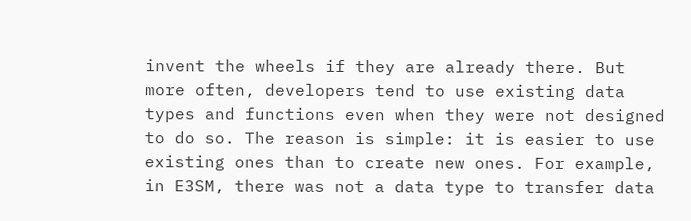invent the wheels if they are already there. But more often, developers tend to use existing data types and functions even when they were not designed to do so. The reason is simple: it is easier to use existing ones than to create new ones. For example, in E3SM, there was not a data type to transfer data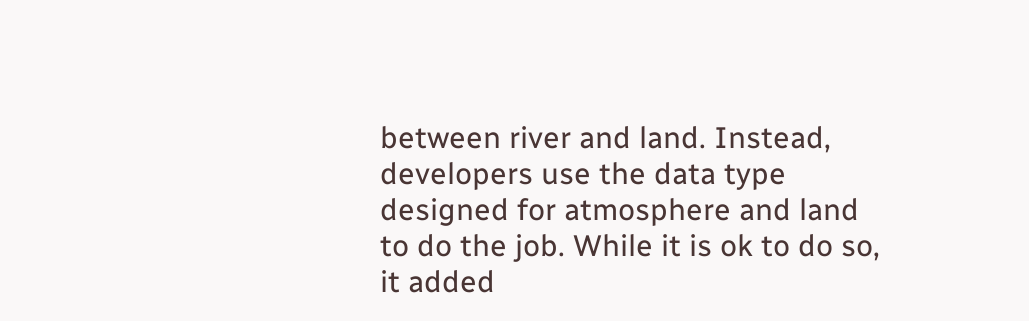between river and land. Instead, developers use the data type designed for atmosphere and land to do the job. While it is ok to do so, it added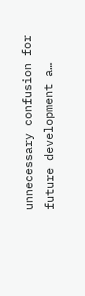unnecessary confusion for future development a…